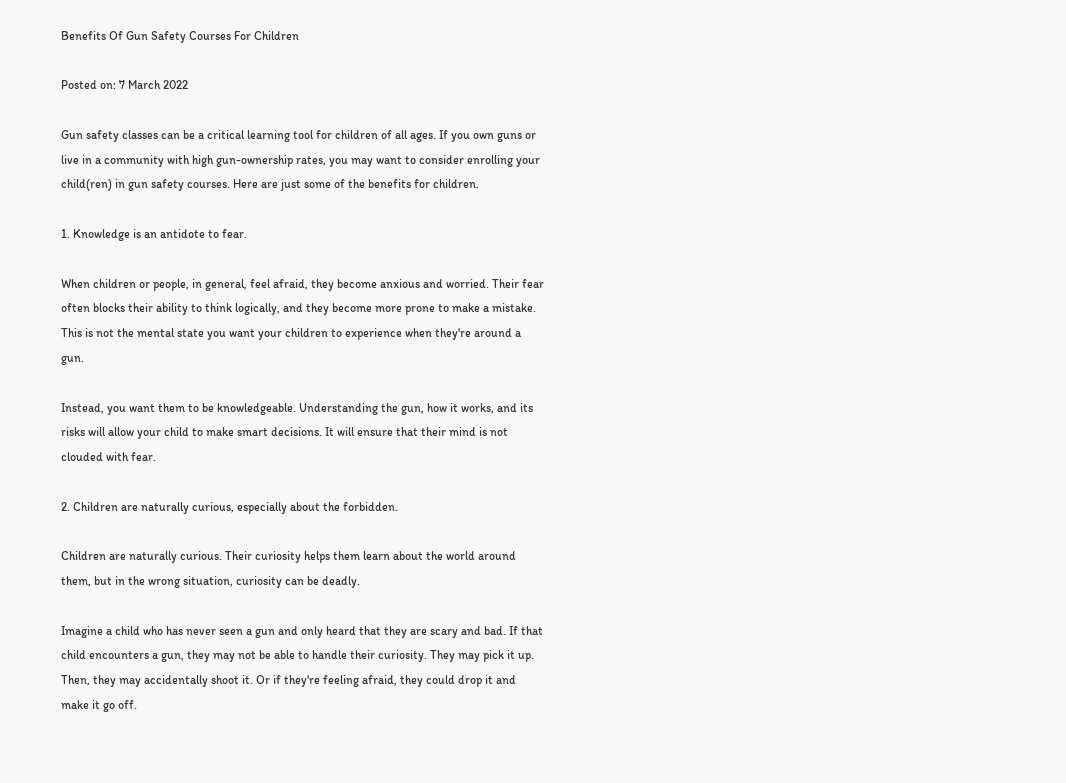Benefits Of Gun Safety Courses For Children

Posted on: 7 March 2022

Gun safety classes can be a critical learning tool for children of all ages. If you own guns or live in a community with high gun-ownership rates, you may want to consider enrolling your child(ren) in gun safety courses. Here are just some of the benefits for children.

1. Knowledge is an antidote to fear.

When children or people, in general, feel afraid, they become anxious and worried. Their fear often blocks their ability to think logically, and they become more prone to make a mistake. This is not the mental state you want your children to experience when they're around a gun.

Instead, you want them to be knowledgeable. Understanding the gun, how it works, and its risks will allow your child to make smart decisions. It will ensure that their mind is not clouded with fear.

2. Children are naturally curious, especially about the forbidden.

Children are naturally curious. Their curiosity helps them learn about the world around them, but in the wrong situation, curiosity can be deadly.

Imagine a child who has never seen a gun and only heard that they are scary and bad. If that child encounters a gun, they may not be able to handle their curiosity. They may pick it up. Then, they may accidentally shoot it. Or if they're feeling afraid, they could drop it and make it go off.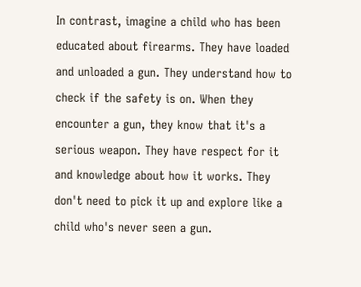In contrast, imagine a child who has been educated about firearms. They have loaded and unloaded a gun. They understand how to check if the safety is on. When they encounter a gun, they know that it's a serious weapon. They have respect for it and knowledge about how it works. They don't need to pick it up and explore like a child who's never seen a gun.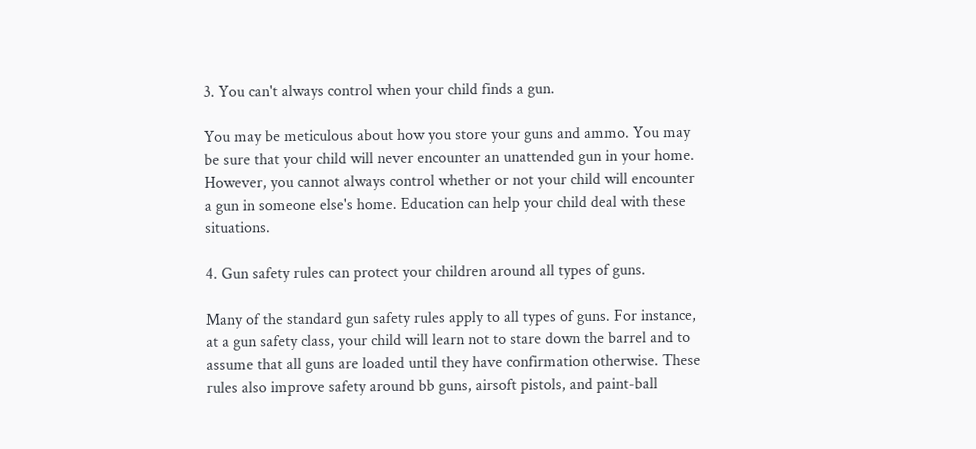3. You can't always control when your child finds a gun.

You may be meticulous about how you store your guns and ammo. You may be sure that your child will never encounter an unattended gun in your home. However, you cannot always control whether or not your child will encounter a gun in someone else's home. Education can help your child deal with these situations.

4. Gun safety rules can protect your children around all types of guns.

Many of the standard gun safety rules apply to all types of guns. For instance, at a gun safety class, your child will learn not to stare down the barrel and to assume that all guns are loaded until they have confirmation otherwise. These rules also improve safety around bb guns, airsoft pistols, and paint-ball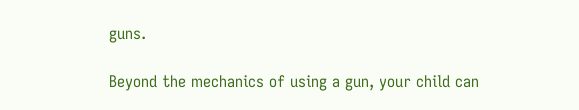guns.

Beyond the mechanics of using a gun, your child can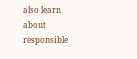also learn about responsible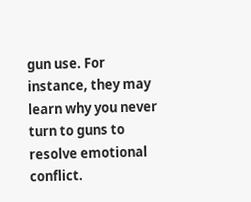gun use. For instance, they may learn why you never turn to guns to resolve emotional conflict.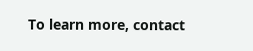To learn more, contact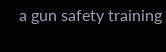a gun safety training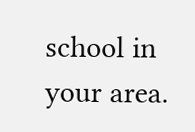school in your area.